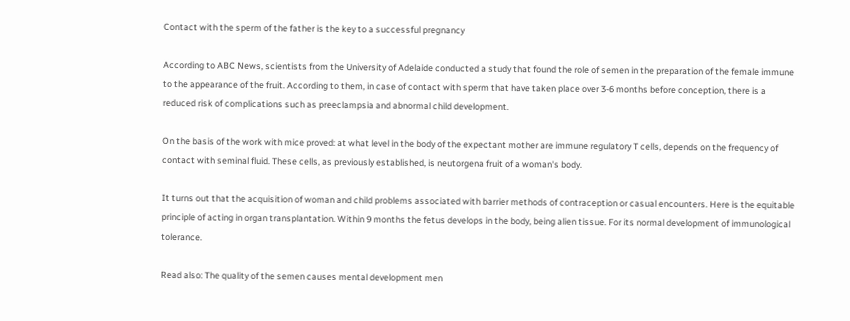Contact with the sperm of the father is the key to a successful pregnancy

According to ABC News, scientists from the University of Adelaide conducted a study that found the role of semen in the preparation of the female immune to the appearance of the fruit. According to them, in case of contact with sperm that have taken place over 3-6 months before conception, there is a reduced risk of complications such as preeclampsia and abnormal child development.

On the basis of the work with mice proved: at what level in the body of the expectant mother are immune regulatory T cells, depends on the frequency of contact with seminal fluid. These cells, as previously established, is neutorgena fruit of a woman's body.

It turns out that the acquisition of woman and child problems associated with barrier methods of contraception or casual encounters. Here is the equitable principle of acting in organ transplantation. Within 9 months the fetus develops in the body, being alien tissue. For its normal development of immunological tolerance.

Read also: The quality of the semen causes mental development men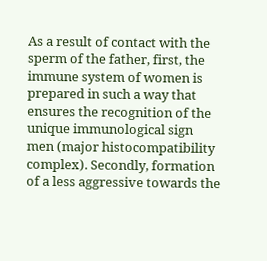As a result of contact with the sperm of the father, first, the immune system of women is prepared in such a way that ensures the recognition of the unique immunological sign men (major histocompatibility complex). Secondly, formation of a less aggressive towards the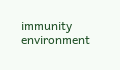immunity environment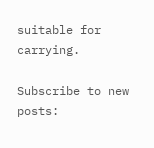suitable for carrying.

Subscribe to new posts: